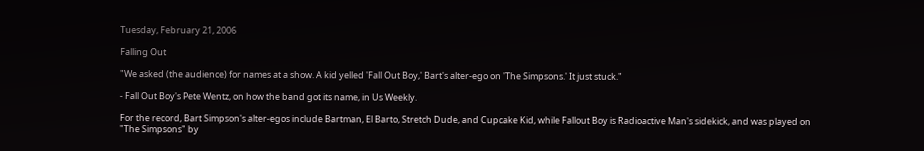Tuesday, February 21, 2006

Falling Out

"We asked (the audience) for names at a show. A kid yelled 'Fall Out Boy,' Bart's alter-ego on 'The Simpsons.' It just stuck."

- Fall Out Boy's Pete Wentz, on how the band got its name, in Us Weekly.

For the record, Bart Simpson's alter-egos include Bartman, El Barto, Stretch Dude, and Cupcake Kid, while Fallout Boy is Radioactive Man's sidekick, and was played on "The Simpsons" by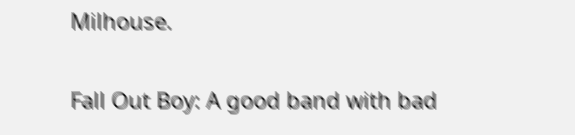Milhouse.

Fall Out Boy: A good band with bad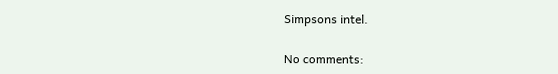Simpsons intel.

No comments: